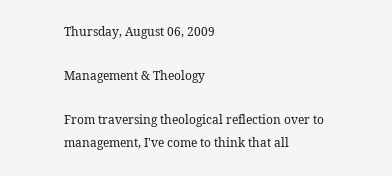Thursday, August 06, 2009

Management & Theology

From traversing theological reflection over to management, I've come to think that all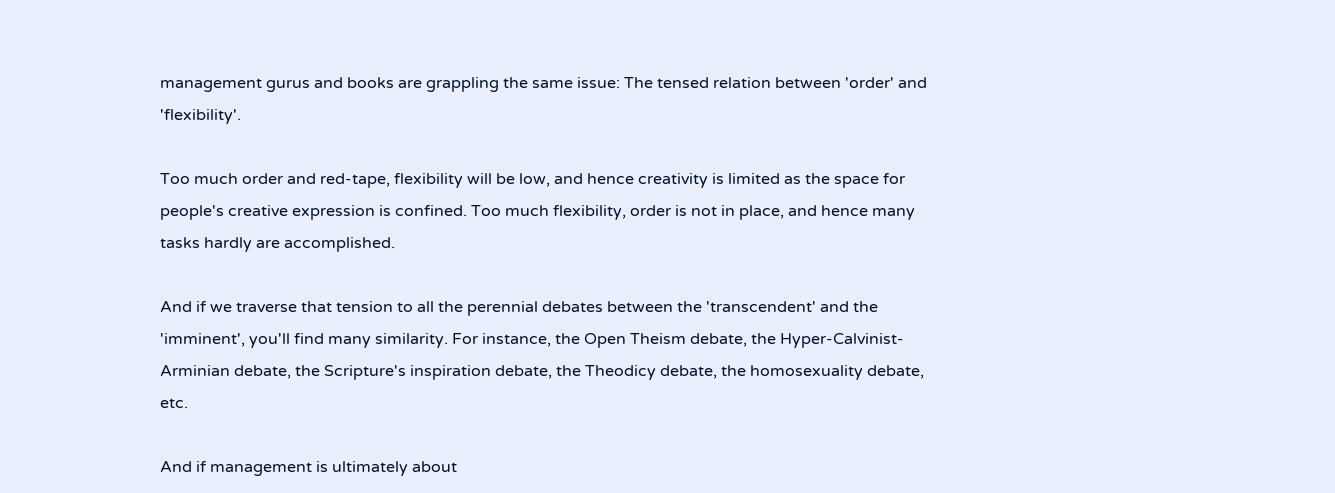management gurus and books are grappling the same issue: The tensed relation between 'order' and 'flexibility'.

Too much order and red-tape, flexibility will be low, and hence creativity is limited as the space for people's creative expression is confined. Too much flexibility, order is not in place, and hence many tasks hardly are accomplished.

And if we traverse that tension to all the perennial debates between the 'transcendent' and the 'imminent', you'll find many similarity. For instance, the Open Theism debate, the Hyper-Calvinist-Arminian debate, the Scripture's inspiration debate, the Theodicy debate, the homosexuality debate, etc.

And if management is ultimately about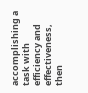accomplishing a task with efficiency and effectiveness, then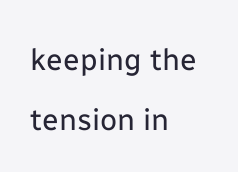keeping the tension in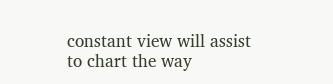constant view will assist to chart the way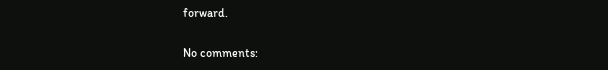forward.

No comments: